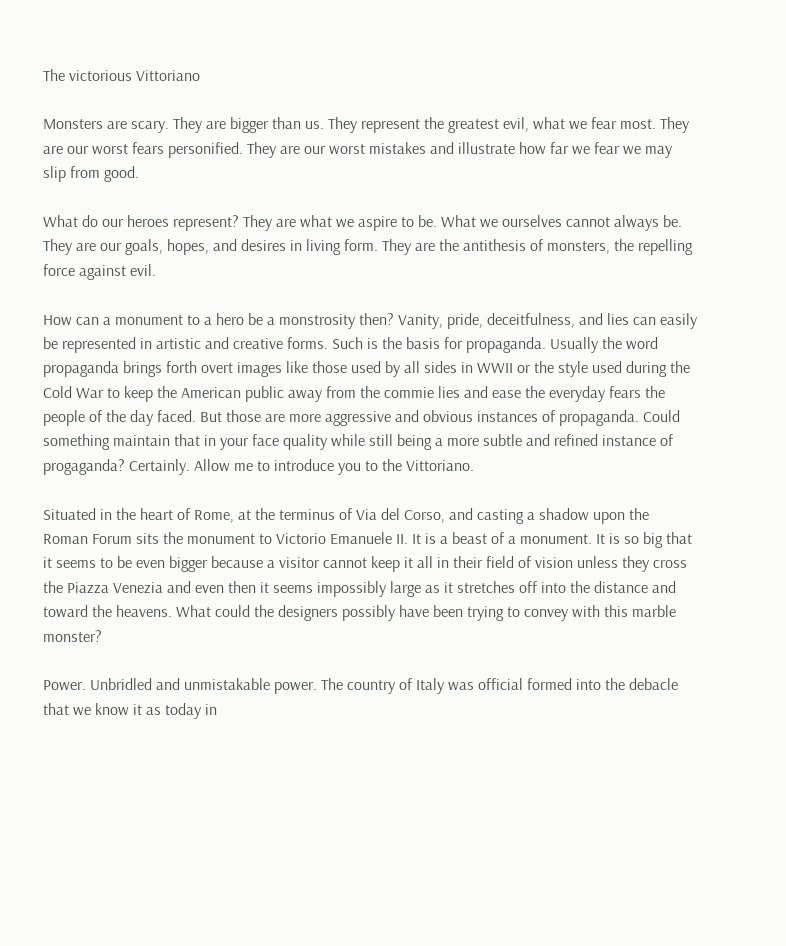The victorious Vittoriano

Monsters are scary. They are bigger than us. They represent the greatest evil, what we fear most. They are our worst fears personified. They are our worst mistakes and illustrate how far we fear we may slip from good.

What do our heroes represent? They are what we aspire to be. What we ourselves cannot always be. They are our goals, hopes, and desires in living form. They are the antithesis of monsters, the repelling force against evil.

How can a monument to a hero be a monstrosity then? Vanity, pride, deceitfulness, and lies can easily be represented in artistic and creative forms. Such is the basis for propaganda. Usually the word propaganda brings forth overt images like those used by all sides in WWII or the style used during the Cold War to keep the American public away from the commie lies and ease the everyday fears the people of the day faced. But those are more aggressive and obvious instances of propaganda. Could something maintain that in your face quality while still being a more subtle and refined instance of progaganda? Certainly. Allow me to introduce you to the Vittoriano.

Situated in the heart of Rome, at the terminus of Via del Corso, and casting a shadow upon the Roman Forum sits the monument to Victorio Emanuele II. It is a beast of a monument. It is so big that it seems to be even bigger because a visitor cannot keep it all in their field of vision unless they cross the Piazza Venezia and even then it seems impossibly large as it stretches off into the distance and toward the heavens. What could the designers possibly have been trying to convey with this marble monster?

Power. Unbridled and unmistakable power. The country of Italy was official formed into the debacle that we know it as today in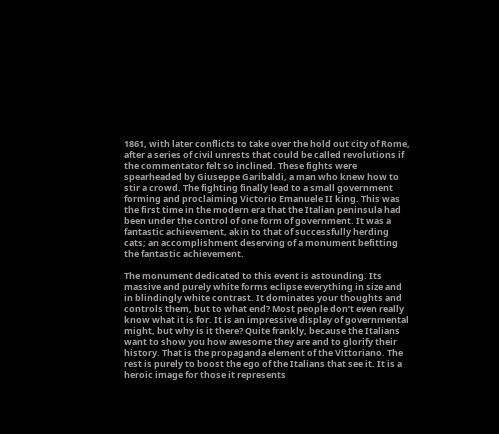1861, with later conflicts to take over the hold out city of Rome, after a series of civil unrests that could be called revolutions if the commentator felt so inclined. These fights were spearheaded by Giuseppe Garibaldi, a man who knew how to stir a crowd. The fighting finally lead to a small government forming and proclaiming Victorio Emanuele II king. This was the first time in the modern era that the Italian peninsula had been under the control of one form of government. It was a fantastic achievement, akin to that of successfully herding cats; an accomplishment deserving of a monument befitting the fantastic achievement.

The monument dedicated to this event is astounding. Its massive and purely white forms eclipse everything in size and in blindingly white contrast. It dominates your thoughts and controls them, but to what end? Most people don’t even really know what it is for. It is an impressive display of governmental might, but why is it there? Quite frankly, because the Italians want to show you how awesome they are and to glorify their history. That is the propaganda element of the Vittoriano. The rest is purely to boost the ego of the Italians that see it. It is a heroic image for those it represents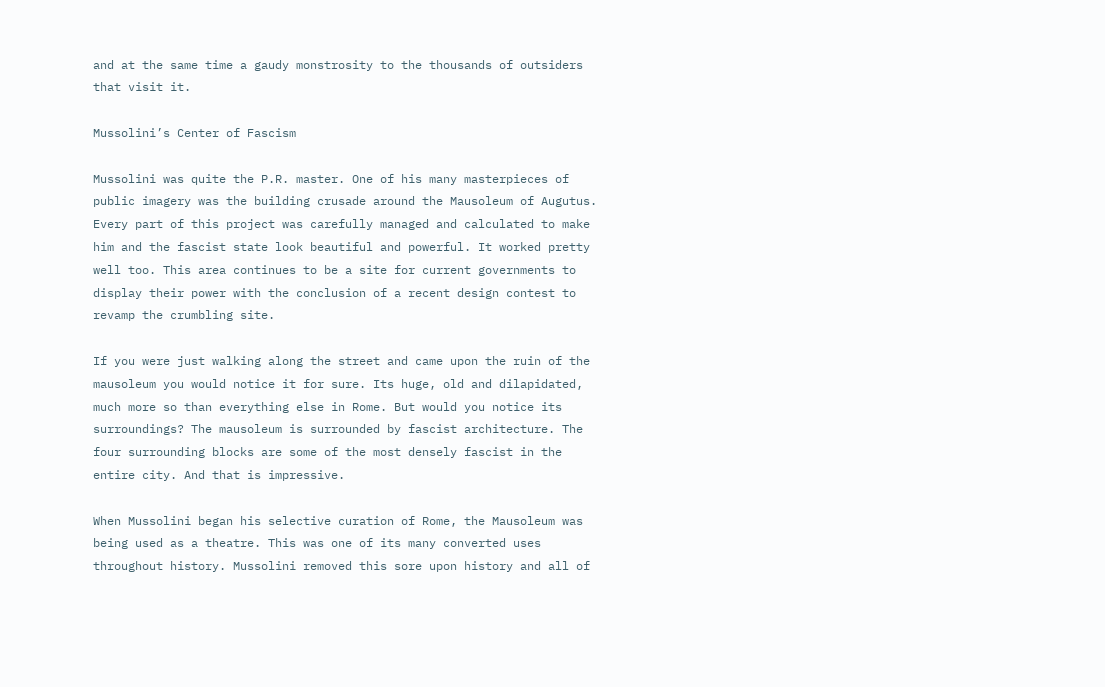and at the same time a gaudy monstrosity to the thousands of outsiders that visit it.

Mussolini’s Center of Fascism

Mussolini was quite the P.R. master. One of his many masterpieces of public imagery was the building crusade around the Mausoleum of Augutus. Every part of this project was carefully managed and calculated to make him and the fascist state look beautiful and powerful. It worked pretty well too. This area continues to be a site for current governments to display their power with the conclusion of a recent design contest to revamp the crumbling site.

If you were just walking along the street and came upon the ruin of the mausoleum you would notice it for sure. Its huge, old and dilapidated, much more so than everything else in Rome. But would you notice its surroundings? The mausoleum is surrounded by fascist architecture. The four surrounding blocks are some of the most densely fascist in the entire city. And that is impressive.

When Mussolini began his selective curation of Rome, the Mausoleum was being used as a theatre. This was one of its many converted uses throughout history. Mussolini removed this sore upon history and all of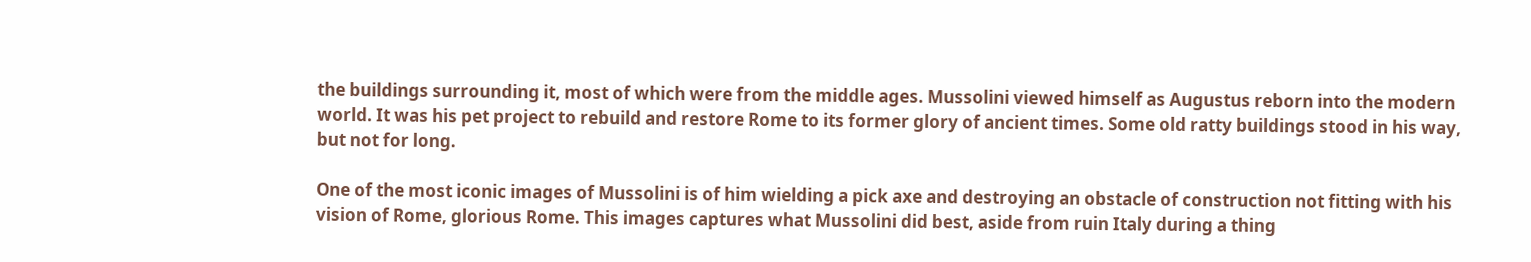the buildings surrounding it, most of which were from the middle ages. Mussolini viewed himself as Augustus reborn into the modern world. It was his pet project to rebuild and restore Rome to its former glory of ancient times. Some old ratty buildings stood in his way, but not for long.

One of the most iconic images of Mussolini is of him wielding a pick axe and destroying an obstacle of construction not fitting with his vision of Rome, glorious Rome. This images captures what Mussolini did best, aside from ruin Italy during a thing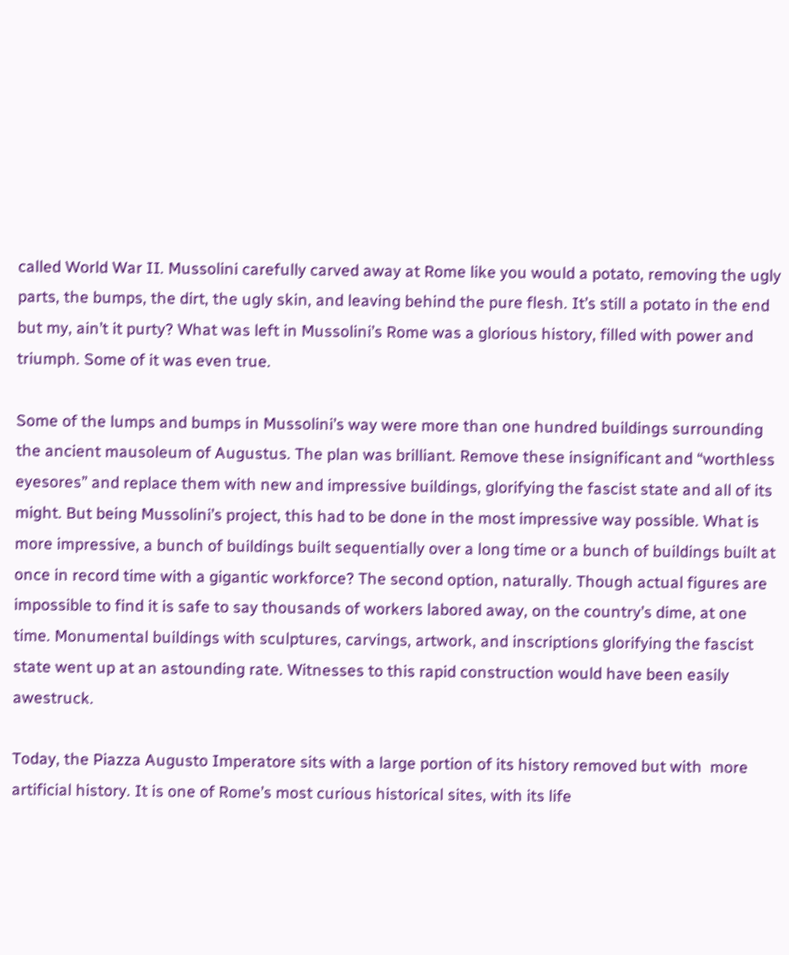called World War II. Mussolini carefully carved away at Rome like you would a potato, removing the ugly parts, the bumps, the dirt, the ugly skin, and leaving behind the pure flesh. It’s still a potato in the end but my, ain’t it purty? What was left in Mussolini’s Rome was a glorious history, filled with power and triumph. Some of it was even true.

Some of the lumps and bumps in Mussolini’s way were more than one hundred buildings surrounding the ancient mausoleum of Augustus. The plan was brilliant. Remove these insignificant and “worthless eyesores” and replace them with new and impressive buildings, glorifying the fascist state and all of its might. But being Mussolini’s project, this had to be done in the most impressive way possible. What is more impressive, a bunch of buildings built sequentially over a long time or a bunch of buildings built at once in record time with a gigantic workforce? The second option, naturally. Though actual figures are impossible to find it is safe to say thousands of workers labored away, on the country’s dime, at one time. Monumental buildings with sculptures, carvings, artwork, and inscriptions glorifying the fascist state went up at an astounding rate. Witnesses to this rapid construction would have been easily awestruck.

Today, the Piazza Augusto Imperatore sits with a large portion of its history removed but with  more artificial history. It is one of Rome’s most curious historical sites, with its life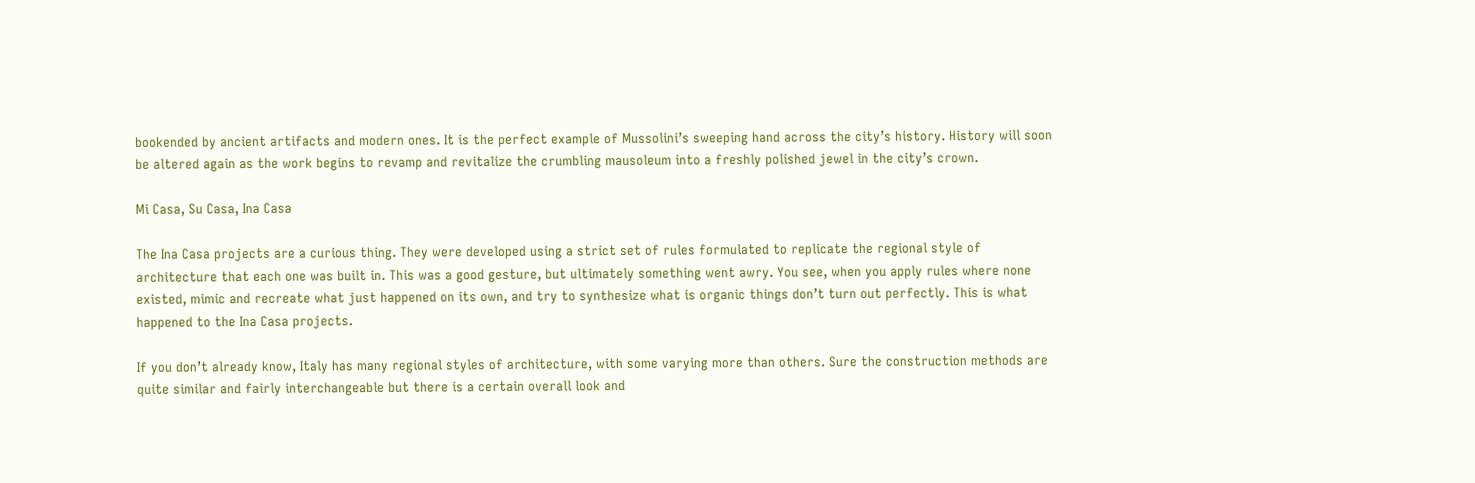bookended by ancient artifacts and modern ones. It is the perfect example of Mussolini’s sweeping hand across the city’s history. History will soon be altered again as the work begins to revamp and revitalize the crumbling mausoleum into a freshly polished jewel in the city’s crown.

Mi Casa, Su Casa, Ina Casa

The Ina Casa projects are a curious thing. They were developed using a strict set of rules formulated to replicate the regional style of architecture that each one was built in. This was a good gesture, but ultimately something went awry. You see, when you apply rules where none existed, mimic and recreate what just happened on its own, and try to synthesize what is organic things don’t turn out perfectly. This is what happened to the Ina Casa projects.

If you don’t already know, Italy has many regional styles of architecture, with some varying more than others. Sure the construction methods are quite similar and fairly interchangeable but there is a certain overall look and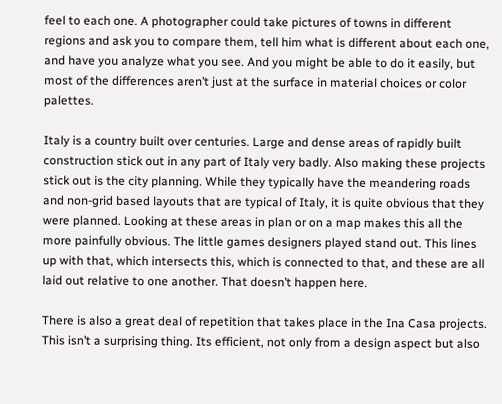feel to each one. A photographer could take pictures of towns in different regions and ask you to compare them, tell him what is different about each one, and have you analyze what you see. And you might be able to do it easily, but most of the differences aren’t just at the surface in material choices or color palettes.

Italy is a country built over centuries. Large and dense areas of rapidly built construction stick out in any part of Italy very badly. Also making these projects stick out is the city planning. While they typically have the meandering roads and non-grid based layouts that are typical of Italy, it is quite obvious that they were planned. Looking at these areas in plan or on a map makes this all the more painfully obvious. The little games designers played stand out. This lines up with that, which intersects this, which is connected to that, and these are all laid out relative to one another. That doesn’t happen here.

There is also a great deal of repetition that takes place in the Ina Casa projects. This isn’t a surprising thing. Its efficient, not only from a design aspect but also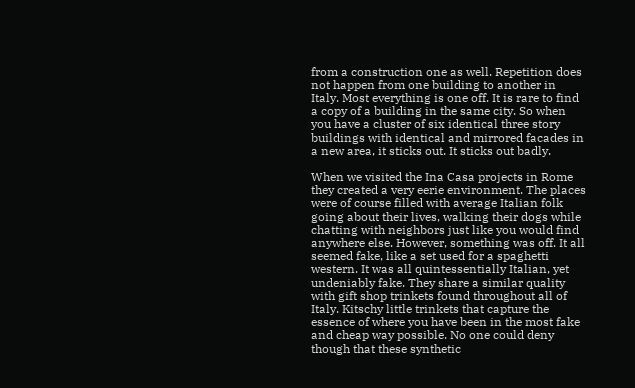from a construction one as well. Repetition does not happen from one building to another in Italy. Most everything is one off. It is rare to find a copy of a building in the same city. So when you have a cluster of six identical three story buildings with identical and mirrored facades in a new area, it sticks out. It sticks out badly.

When we visited the Ina Casa projects in Rome they created a very eerie environment. The places were of course filled with average Italian folk going about their lives, walking their dogs while chatting with neighbors just like you would find anywhere else. However, something was off. It all seemed fake, like a set used for a spaghetti western. It was all quintessentially Italian, yet undeniably fake. They share a similar quality with gift shop trinkets found throughout all of Italy. Kitschy little trinkets that capture the essence of where you have been in the most fake and cheap way possible. No one could deny though that these synthetic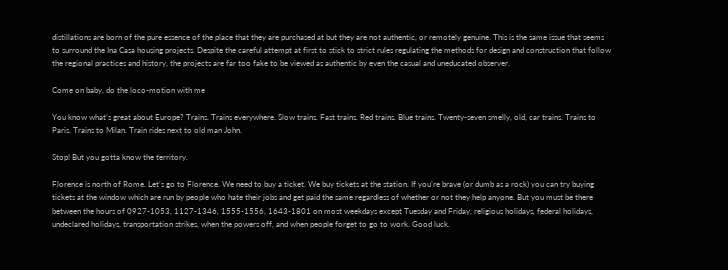distillations are born of the pure essence of the place that they are purchased at but they are not authentic, or remotely genuine. This is the same issue that seems to surround the Ina Casa housing projects. Despite the careful attempt at first to stick to strict rules regulating the methods for design and construction that follow the regional practices and history, the projects are far too fake to be viewed as authentic by even the casual and uneducated observer.

Come on baby, do the loco-motion with me

You know what’s great about Europe? Trains. Trains everywhere. Slow trains. Fast trains. Red trains. Blue trains. Twenty-seven smelly, old, car trains. Trains to Paris. Trains to Milan. Train rides next to old man John.

Stop! But you gotta know the territory.

Florence is north of Rome. Let’s go to Florence. We need to buy a ticket. We buy tickets at the station. If you’re brave (or dumb as a rock) you can try buying tickets at the window which are run by people who hate their jobs and get paid the same regardless of whether or not they help anyone. But you must be there between the hours of 0927-1053, 1127-1346, 1555-1556, 1643-1801 on most weekdays except Tuesday and Friday, religious holidays, federal holidays, undeclared holidays, transportation strikes, when the powers off, and when people forget to go to work. Good luck.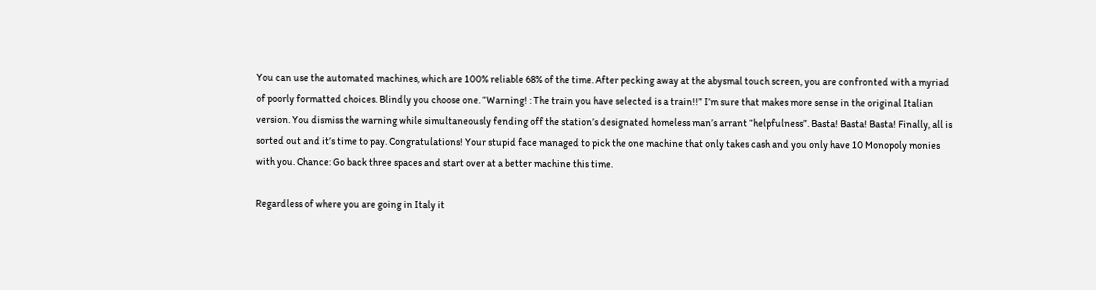You can use the automated machines, which are 100% reliable 68% of the time. After pecking away at the abysmal touch screen, you are confronted with a myriad of poorly formatted choices. Blindly you choose one. “Warning! : The train you have selected is a train!!” I’m sure that makes more sense in the original Italian version. You dismiss the warning while simultaneously fending off the station’s designated homeless man’s arrant “helpfulness”. Basta! Basta! Basta! Finally, all is sorted out and it’s time to pay. Congratulations! Your stupid face managed to pick the one machine that only takes cash and you only have 10 Monopoly monies with you. Chance: Go back three spaces and start over at a better machine this time.

Regardless of where you are going in Italy it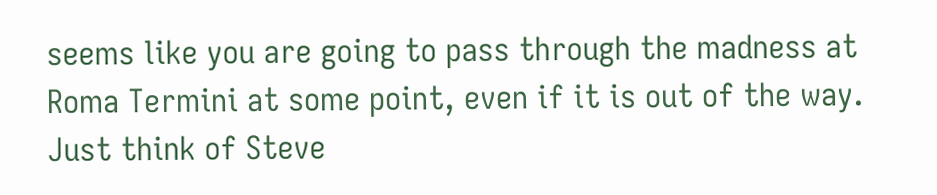seems like you are going to pass through the madness at Roma Termini at some point, even if it is out of the way. Just think of Steve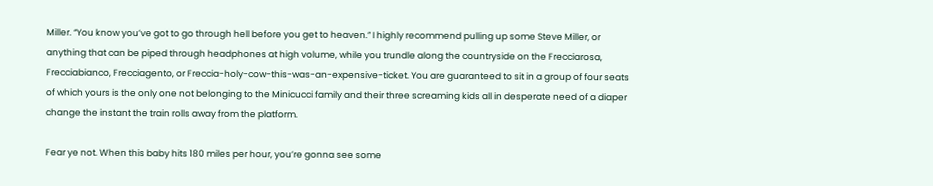Miller. “You know you’ve got to go through hell before you get to heaven.” I highly recommend pulling up some Steve Miller, or anything that can be piped through headphones at high volume, while you trundle along the countryside on the Frecciarosa, Frecciabianco, Frecciagento, or Freccia-holy-cow-this-was-an-expensive-ticket. You are guaranteed to sit in a group of four seats of which yours is the only one not belonging to the Minicucci family and their three screaming kids all in desperate need of a diaper change the instant the train rolls away from the platform.

Fear ye not. When this baby hits 180 miles per hour, you’re gonna see some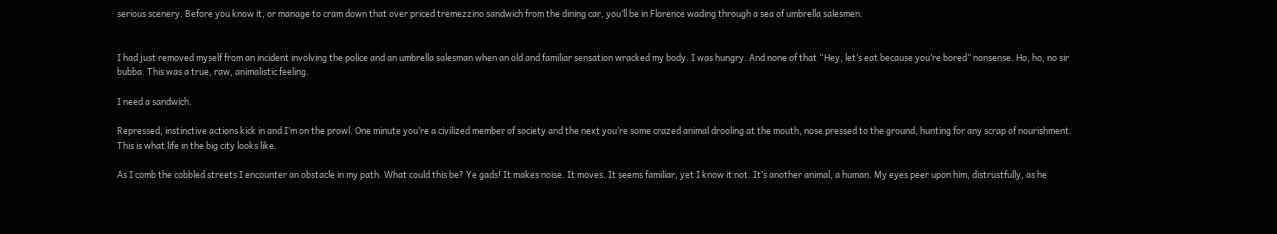serious scenery. Before you know it, or manage to cram down that over priced tremezzino sandwich from the dining car, you’ll be in Florence wading through a sea of umbrella salesmen.


I had just removed myself from an incident involving the police and an umbrella salesman when an old and familiar sensation wracked my body. I was hungry. And none of that “Hey, let’s eat because you’re bored” nonsense. Ho, ho, no sir bubba. This was a true, raw, animalistic feeling.

I need a sandwich.

Repressed, instinctive actions kick in and I’m on the prowl. One minute you’re a civilized member of society and the next you’re some crazed animal drooling at the mouth, nose pressed to the ground, hunting for any scrap of nourishment. This is what life in the big city looks like.

As I comb the cobbled streets I encounter an obstacle in my path. What could this be? Ye gads! It makes noise. It moves. It seems familiar, yet I know it not. It’s another animal, a human. My eyes peer upon him, distrustfully, as he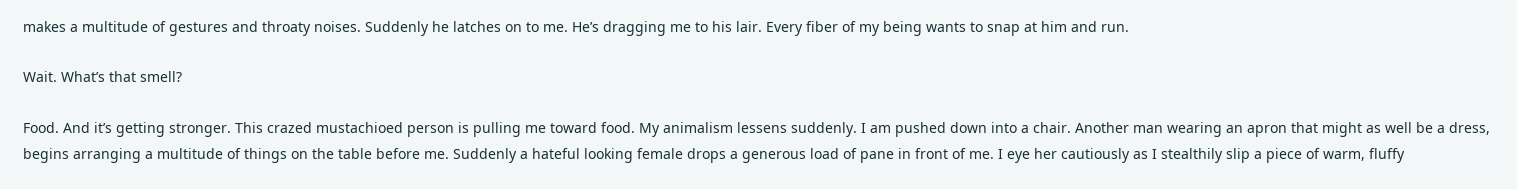makes a multitude of gestures and throaty noises. Suddenly he latches on to me. He’s dragging me to his lair. Every fiber of my being wants to snap at him and run.

Wait. What’s that smell?

Food. And it’s getting stronger. This crazed mustachioed person is pulling me toward food. My animalism lessens suddenly. I am pushed down into a chair. Another man wearing an apron that might as well be a dress, begins arranging a multitude of things on the table before me. Suddenly a hateful looking female drops a generous load of pane in front of me. I eye her cautiously as I stealthily slip a piece of warm, fluffy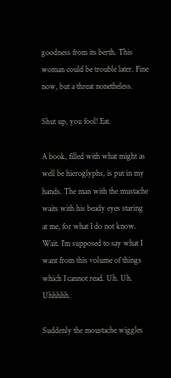goodness from its berth. This woman could be trouble later. Fine now, but a threat nonetheless.

Shut up, you fool! Eat.

A book, filled with what might as well be hieroglyphs, is put in my hands. The man with the mustache waits with his beady eyes staring at me, for what I do not know. Wait. I’m supposed to say what I want from this volume of things which I cannot read. Uh. Uh. Uhhhhh.

Suddenly the moustache wiggles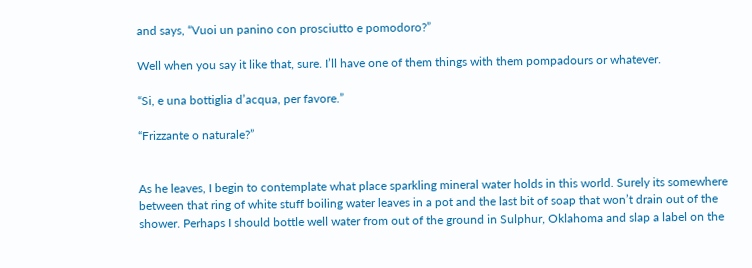and says, “Vuoi un panino con prosciutto e pomodoro?”

Well when you say it like that, sure. I’ll have one of them things with them pompadours or whatever.

“Si, e una bottiglia d’acqua, per favore.”

“Frizzante o naturale?”


As he leaves, I begin to contemplate what place sparkling mineral water holds in this world. Surely its somewhere between that ring of white stuff boiling water leaves in a pot and the last bit of soap that won’t drain out of the shower. Perhaps I should bottle well water from out of the ground in Sulphur, Oklahoma and slap a label on the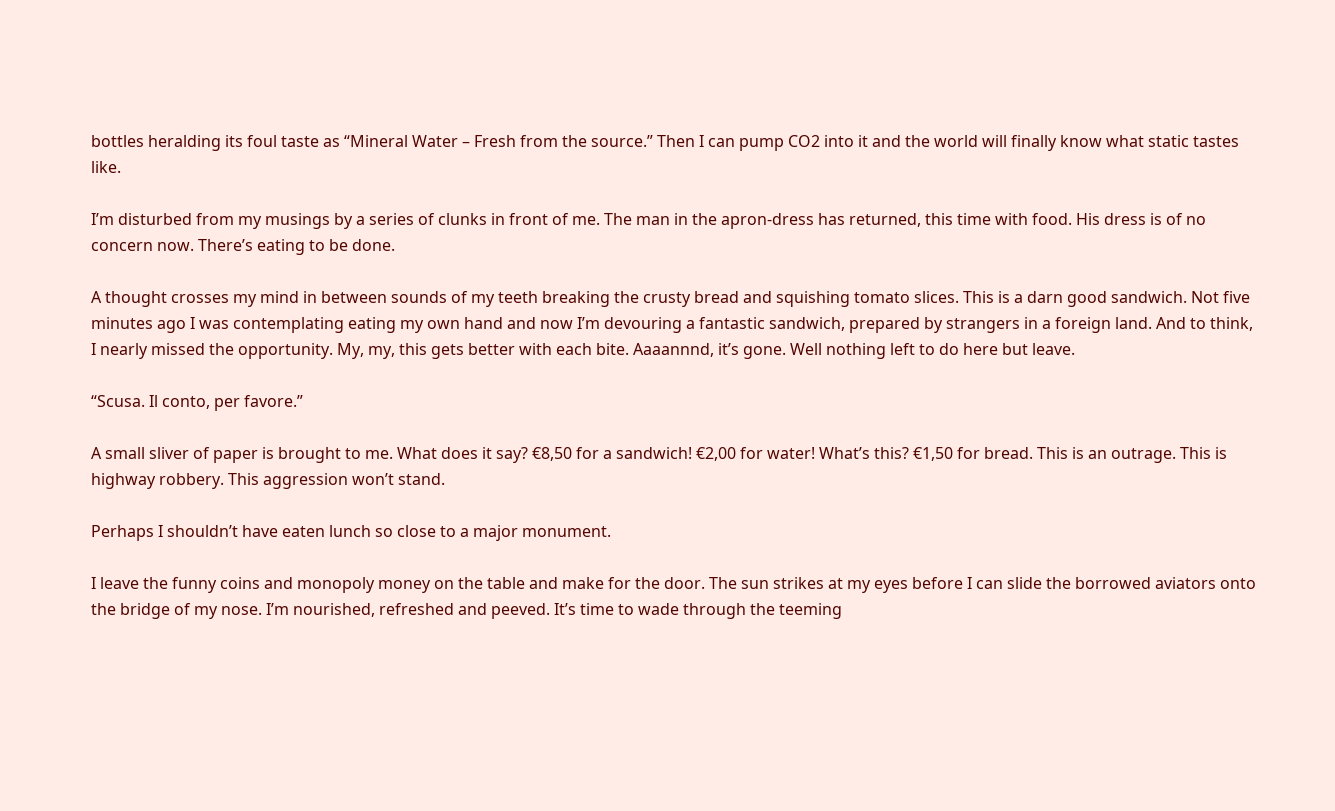bottles heralding its foul taste as “Mineral Water – Fresh from the source.” Then I can pump CO2 into it and the world will finally know what static tastes like.

I’m disturbed from my musings by a series of clunks in front of me. The man in the apron-dress has returned, this time with food. His dress is of no concern now. There’s eating to be done.

A thought crosses my mind in between sounds of my teeth breaking the crusty bread and squishing tomato slices. This is a darn good sandwich. Not five minutes ago I was contemplating eating my own hand and now I’m devouring a fantastic sandwich, prepared by strangers in a foreign land. And to think, I nearly missed the opportunity. My, my, this gets better with each bite. Aaaannnd, it’s gone. Well nothing left to do here but leave.

“Scusa. Il conto, per favore.”

A small sliver of paper is brought to me. What does it say? €8,50 for a sandwich! €2,00 for water! What’s this? €1,50 for bread. This is an outrage. This is highway robbery. This aggression won’t stand.

Perhaps I shouldn’t have eaten lunch so close to a major monument.

I leave the funny coins and monopoly money on the table and make for the door. The sun strikes at my eyes before I can slide the borrowed aviators onto the bridge of my nose. I’m nourished, refreshed and peeved. It’s time to wade through the teeming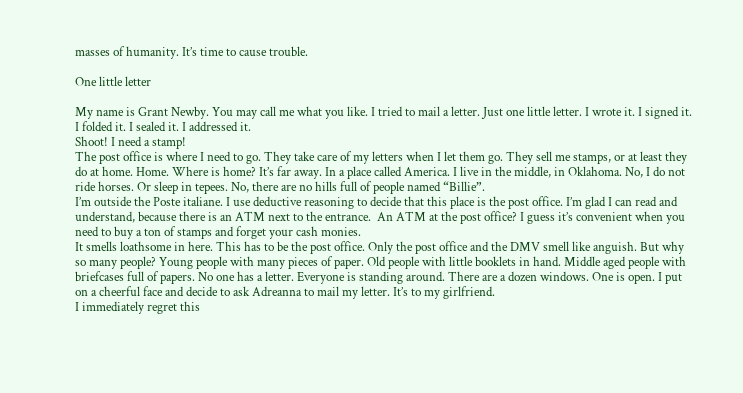masses of humanity. It’s time to cause trouble.

One little letter

My name is Grant Newby. You may call me what you like. I tried to mail a letter. Just one little letter. I wrote it. I signed it. I folded it. I sealed it. I addressed it.
Shoot! I need a stamp!
The post office is where I need to go. They take care of my letters when I let them go. They sell me stamps, or at least they do at home. Home. Where is home? It’s far away. In a place called America. I live in the middle, in Oklahoma. No, I do not ride horses. Or sleep in tepees. No, there are no hills full of people named “Billie”.
I’m outside the Poste italiane. I use deductive reasoning to decide that this place is the post office. I’m glad I can read and understand, because there is an ATM next to the entrance.  An ATM at the post office? I guess it’s convenient when you need to buy a ton of stamps and forget your cash monies.
It smells loathsome in here. This has to be the post office. Only the post office and the DMV smell like anguish. But why so many people? Young people with many pieces of paper. Old people with little booklets in hand. Middle aged people with briefcases full of papers. No one has a letter. Everyone is standing around. There are a dozen windows. One is open. I put on a cheerful face and decide to ask Adreanna to mail my letter. It’s to my girlfriend.
I immediately regret this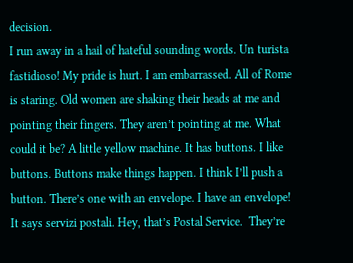decision.
I run away in a hail of hateful sounding words. Un turista fastidioso! My pride is hurt. I am embarrassed. All of Rome is staring. Old women are shaking their heads at me and pointing their fingers. They aren’t pointing at me. What could it be? A little yellow machine. It has buttons. I like buttons. Buttons make things happen. I think I’ll push a button. There’s one with an envelope. I have an envelope! It says servizi postali. Hey, that’s Postal Service.  They’re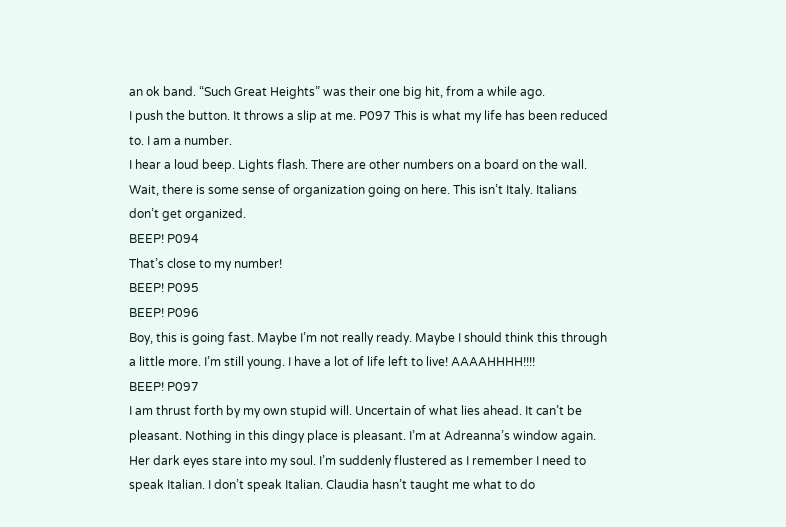an ok band. “Such Great Heights” was their one big hit, from a while ago.
I push the button. It throws a slip at me. P097 This is what my life has been reduced to. I am a number.
I hear a loud beep. Lights flash. There are other numbers on a board on the wall. Wait, there is some sense of organization going on here. This isn’t Italy. Italians don’t get organized.
BEEP! P094
That’s close to my number!
BEEP! P095
BEEP! P096
Boy, this is going fast. Maybe I’m not really ready. Maybe I should think this through a little more. I’m still young. I have a lot of life left to live! AAAAHHHH!!!!
BEEP! P097
I am thrust forth by my own stupid will. Uncertain of what lies ahead. It can’t be pleasant. Nothing in this dingy place is pleasant. I’m at Adreanna’s window again. Her dark eyes stare into my soul. I’m suddenly flustered as I remember I need to speak Italian. I don’t speak Italian. Claudia hasn’t taught me what to do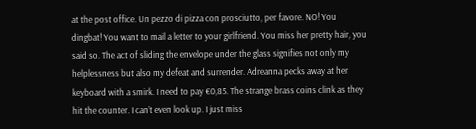at the post office. Un pezzo di pizza con prosciutto, per favore. NO! You dingbat! You want to mail a letter to your girlfriend. You miss her pretty hair, you said so. The act of sliding the envelope under the glass signifies not only my helplessness but also my defeat and surrender. Adreanna pecks away at her keyboard with a smirk. I need to pay €0,85. The strange brass coins clink as they hit the counter. I can’t even look up. I just miss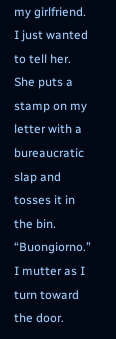my girlfriend. I just wanted to tell her. She puts a stamp on my letter with a bureaucratic slap and tosses it in the bin.
“Buongiorno.”  I mutter as I turn toward the door.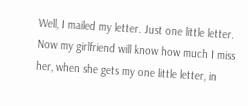Well, I mailed my letter. Just one little letter. Now my girlfriend will know how much I miss her, when she gets my one little letter, in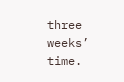three weeks’ time.